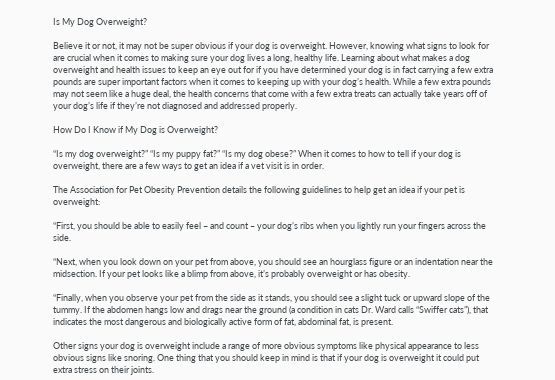Is My Dog Overweight?

Believe it or not, it may not be super obvious if your dog is overweight. However, knowing what signs to look for are crucial when it comes to making sure your dog lives a long, healthy life. Learning about what makes a dog overweight and health issues to keep an eye out for if you have determined your dog is in fact carrying a few extra pounds are super important factors when it comes to keeping up with your dog’s health. While a few extra pounds may not seem like a huge deal, the health concerns that come with a few extra treats can actually take years off of your dog’s life if they’re not diagnosed and addressed properly.

How Do I Know if My Dog is Overweight?

“Is my dog overweight?” “Is my puppy fat?” “Is my dog obese?” When it comes to how to tell if your dog is overweight, there are a few ways to get an idea if a vet visit is in order.

The Association for Pet Obesity Prevention details the following guidelines to help get an idea if your pet is overweight:

“First, you should be able to easily feel – and count – your dog’s ribs when you lightly run your fingers across the side.

“Next, when you look down on your pet from above, you should see an hourglass figure or an indentation near the midsection. If your pet looks like a blimp from above, it’s probably overweight or has obesity.

“Finally, when you observe your pet from the side as it stands, you should see a slight tuck or upward slope of the tummy. If the abdomen hangs low and drags near the ground (a condition in cats Dr. Ward calls “Swiffer cats”), that indicates the most dangerous and biologically active form of fat, abdominal fat, is present.

Other signs your dog is overweight include a range of more obvious symptoms like physical appearance to less obvious signs like snoring. One thing that you should keep in mind is that if your dog is overweight it could put extra stress on their joints.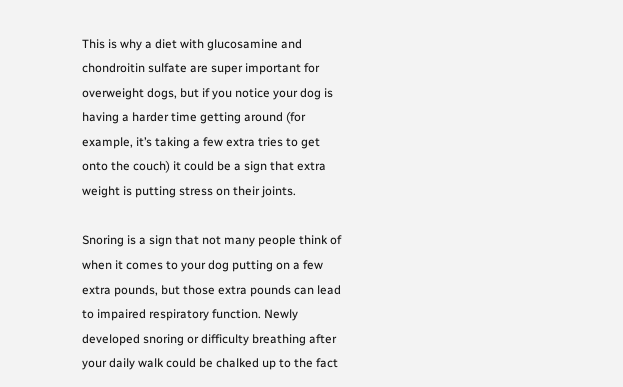This is why a diet with glucosamine and chondroitin sulfate are super important for overweight dogs, but if you notice your dog is having a harder time getting around (for example, it’s taking a few extra tries to get onto the couch) it could be a sign that extra weight is putting stress on their joints.

Snoring is a sign that not many people think of when it comes to your dog putting on a few extra pounds, but those extra pounds can lead to impaired respiratory function. Newly developed snoring or difficulty breathing after your daily walk could be chalked up to the fact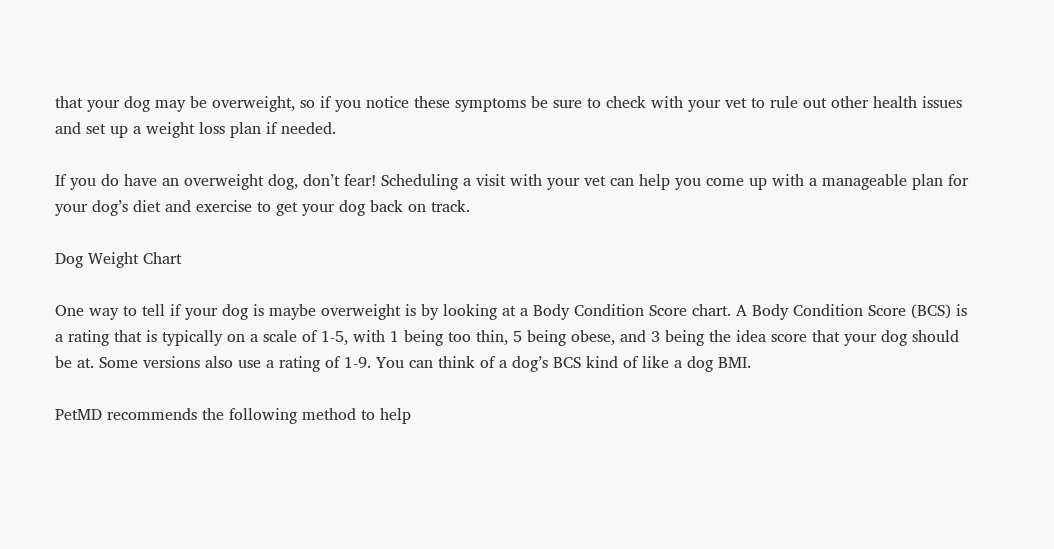that your dog may be overweight, so if you notice these symptoms be sure to check with your vet to rule out other health issues and set up a weight loss plan if needed.

If you do have an overweight dog, don’t fear! Scheduling a visit with your vet can help you come up with a manageable plan for your dog’s diet and exercise to get your dog back on track.

Dog Weight Chart

One way to tell if your dog is maybe overweight is by looking at a Body Condition Score chart. A Body Condition Score (BCS) is a rating that is typically on a scale of 1-5, with 1 being too thin, 5 being obese, and 3 being the idea score that your dog should be at. Some versions also use a rating of 1-9. You can think of a dog’s BCS kind of like a dog BMI.

PetMD recommends the following method to help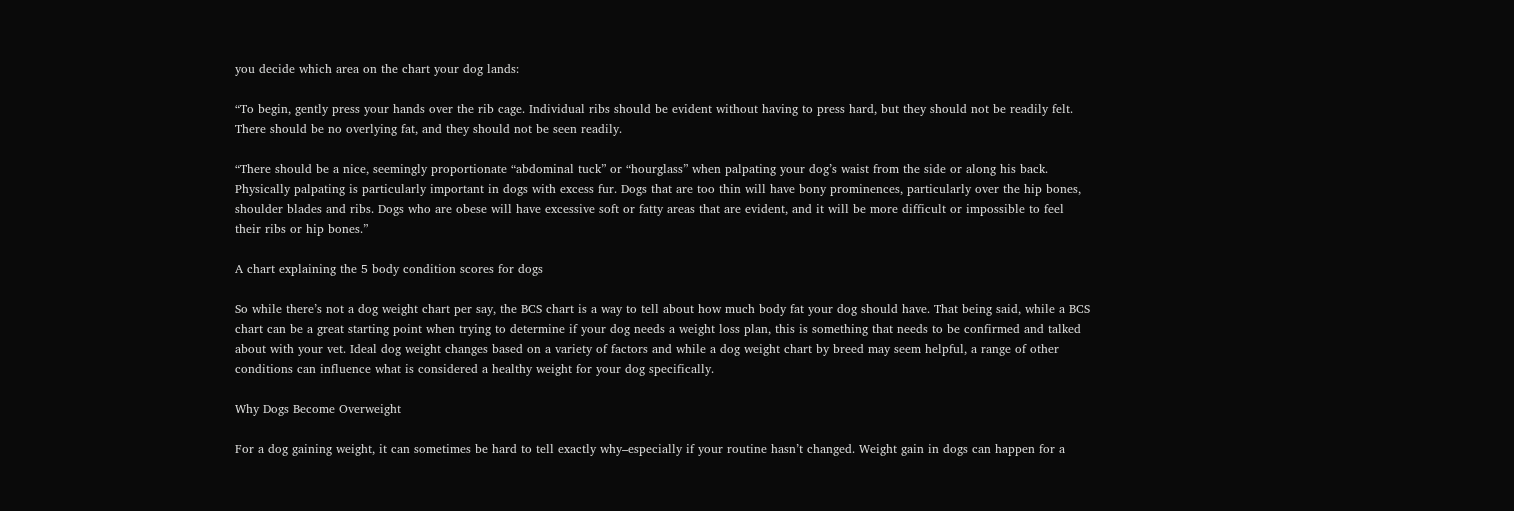you decide which area on the chart your dog lands:

“To begin, gently press your hands over the rib cage. Individual ribs should be evident without having to press hard, but they should not be readily felt. There should be no overlying fat, and they should not be seen readily.

“There should be a nice, seemingly proportionate “abdominal tuck” or “hourglass” when palpating your dog’s waist from the side or along his back. Physically palpating is particularly important in dogs with excess fur. Dogs that are too thin will have bony prominences, particularly over the hip bones, shoulder blades and ribs. Dogs who are obese will have excessive soft or fatty areas that are evident, and it will be more difficult or impossible to feel their ribs or hip bones.”

A chart explaining the 5 body condition scores for dogs

So while there’s not a dog weight chart per say, the BCS chart is a way to tell about how much body fat your dog should have. That being said, while a BCS chart can be a great starting point when trying to determine if your dog needs a weight loss plan, this is something that needs to be confirmed and talked about with your vet. Ideal dog weight changes based on a variety of factors and while a dog weight chart by breed may seem helpful, a range of other conditions can influence what is considered a healthy weight for your dog specifically.

Why Dogs Become Overweight

For a dog gaining weight, it can sometimes be hard to tell exactly why–especially if your routine hasn’t changed. Weight gain in dogs can happen for a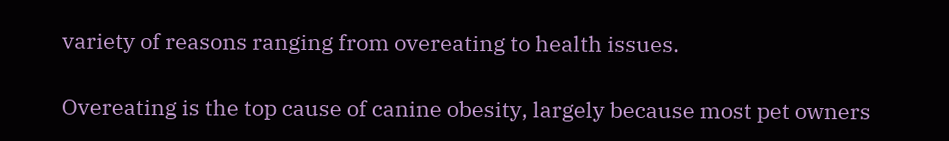variety of reasons ranging from overeating to health issues.

Overeating is the top cause of canine obesity, largely because most pet owners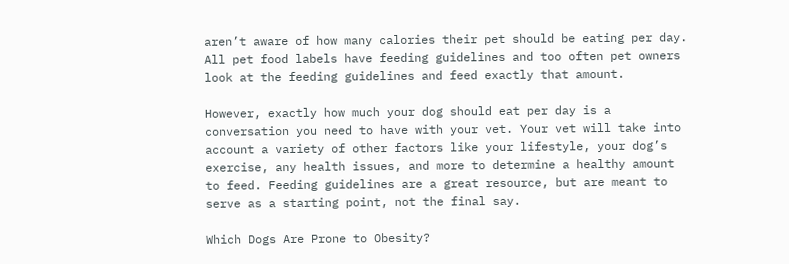aren’t aware of how many calories their pet should be eating per day. All pet food labels have feeding guidelines and too often pet owners look at the feeding guidelines and feed exactly that amount.

However, exactly how much your dog should eat per day is a conversation you need to have with your vet. Your vet will take into account a variety of other factors like your lifestyle, your dog’s exercise, any health issues, and more to determine a healthy amount to feed. Feeding guidelines are a great resource, but are meant to serve as a starting point, not the final say.

Which Dogs Are Prone to Obesity?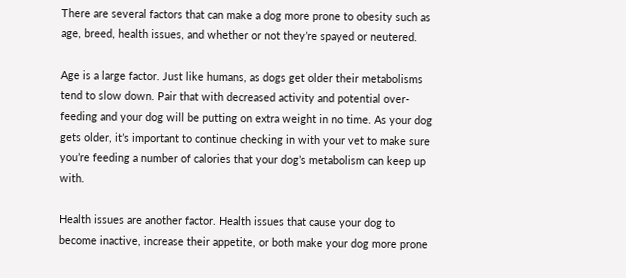There are several factors that can make a dog more prone to obesity such as age, breed, health issues, and whether or not they’re spayed or neutered.

Age is a large factor. Just like humans, as dogs get older their metabolisms tend to slow down. Pair that with decreased activity and potential over-feeding and your dog will be putting on extra weight in no time. As your dog gets older, it’s important to continue checking in with your vet to make sure you’re feeding a number of calories that your dog’s metabolism can keep up with.

Health issues are another factor. Health issues that cause your dog to become inactive, increase their appetite, or both make your dog more prone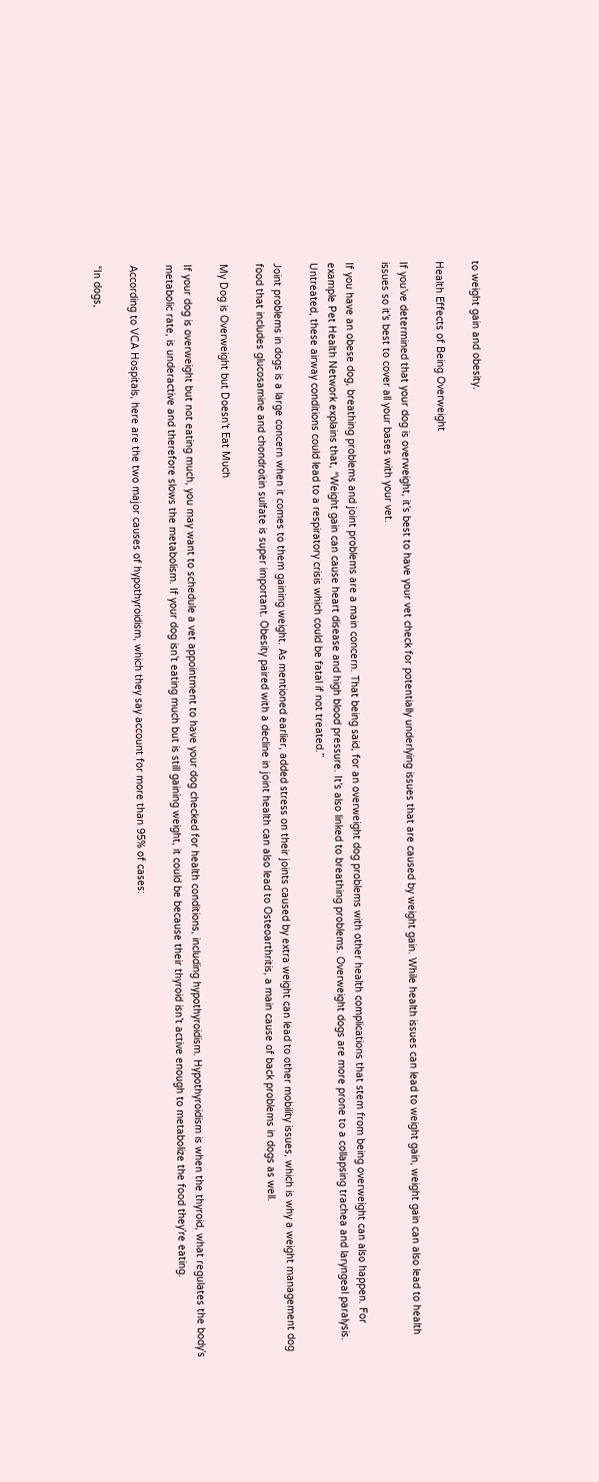to weight gain and obesity.

Health Effects of Being Overweight

If you’ve determined that your dog is overweight, it’s best to have your vet check for potentially underlying issues that are caused by weight gain. While health issues can lead to weight gain, weight gain can also lead to health issues so it’s best to cover all your bases with your vet.

If you have an obese dog, breathing problems and joint problems are a main concern. That being said, for an overweight dog problems with other health complications that stem from being overweight can also happen. For example Pet Health Network explains that, “Weight gain can cause heart disease and high blood pressure. It’s also linked to breathing problems. Overweight dogs are more prone to a collapsing trachea and laryngeal paralysis.  Untreated, these airway conditions could lead to a respiratory crisis which could be fatal if not treated.”

Joint problems in dogs is a large concern when it comes to them gaining weight. As mentioned earlier, added stress on their joints caused by extra weight can lead to other mobility issues, which is why a weight management dog food that includes glucosamine and chondroitin sulfate is super important. Obesity paired with a decline in joint health can also lead to Osteoarthritis, a main cause of back problems in dogs as well.

My Dog is Overweight but Doesn’t Eat Much

If your dog is overweight but not eating much, you may want to schedule a vet appointment to have your dog checked for health conditions, including hypothyroidism. Hypothyroidism is when the thyroid, what regulates the body’s metabolic rate, is underactive and therefore slows the metabolism. If your dog isn’t eating much but is still gaining weight, it could be because their thyroid isn’t active enough to metabolize the food they’re eating.

According to VCA Hospitals, here are the two major causes of hypothyroidism, which they say account for more than 95% of cases:

“In dogs,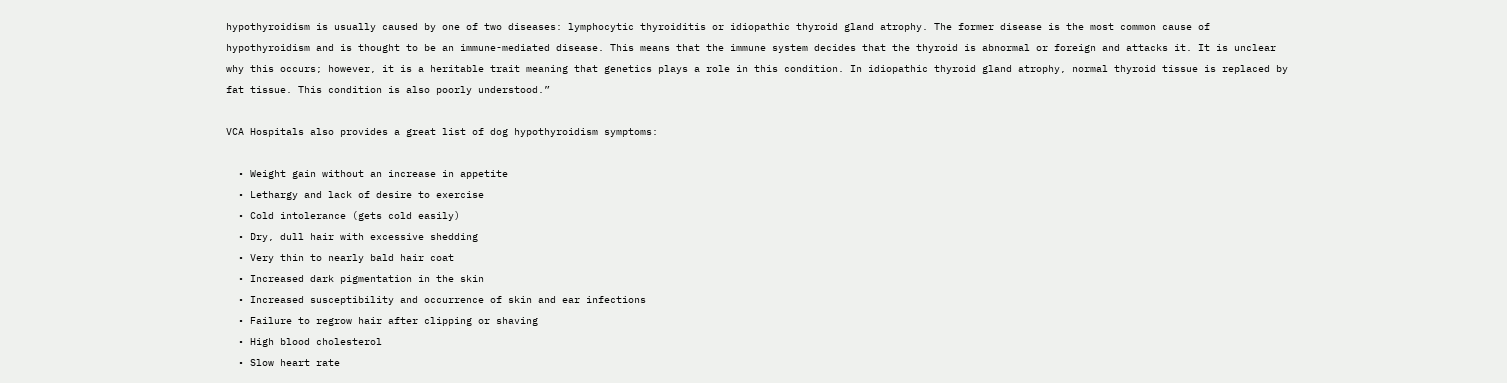hypothyroidism is usually caused by one of two diseases: lymphocytic thyroiditis or idiopathic thyroid gland atrophy. The former disease is the most common cause of hypothyroidism and is thought to be an immune-mediated disease. This means that the immune system decides that the thyroid is abnormal or foreign and attacks it. It is unclear why this occurs; however, it is a heritable trait meaning that genetics plays a role in this condition. In idiopathic thyroid gland atrophy, normal thyroid tissue is replaced by fat tissue. This condition is also poorly understood.”

VCA Hospitals also provides a great list of dog hypothyroidism symptoms:

  • Weight gain without an increase in appetite
  • Lethargy and lack of desire to exercise
  • Cold intolerance (gets cold easily)
  • Dry, dull hair with excessive shedding
  • Very thin to nearly bald hair coat
  • Increased dark pigmentation in the skin
  • Increased susceptibility and occurrence of skin and ear infections
  • Failure to regrow hair after clipping or shaving
  • High blood cholesterol
  • Slow heart rate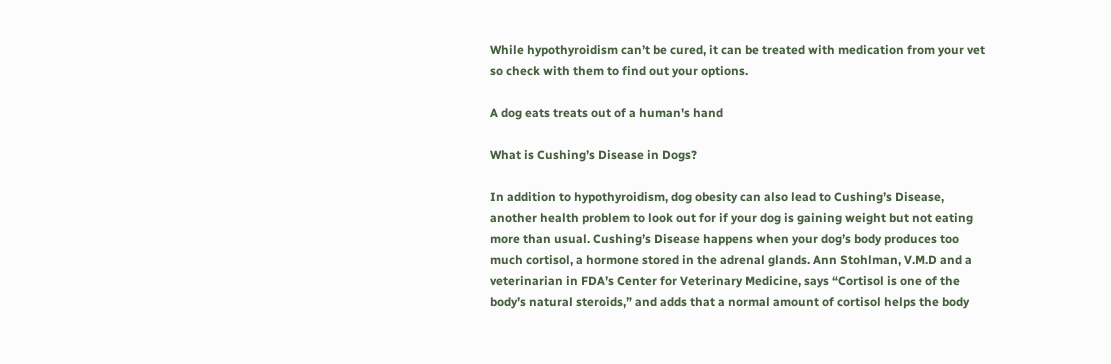While hypothyroidism can’t be cured, it can be treated with medication from your vet so check with them to find out your options.

A dog eats treats out of a human's hand

What is Cushing’s Disease in Dogs?

In addition to hypothyroidism, dog obesity can also lead to Cushing’s Disease, another health problem to look out for if your dog is gaining weight but not eating more than usual. Cushing’s Disease happens when your dog’s body produces too much cortisol, a hormone stored in the adrenal glands. Ann Stohlman, V.M.D and a veterinarian in FDA’s Center for Veterinary Medicine, says “Cortisol is one of the body’s natural steroids,” and adds that a normal amount of cortisol helps the body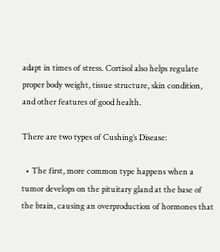adapt in times of stress. Cortisol also helps regulate proper body weight, tissue structure, skin condition, and other features of good health.

There are two types of Cushing’s Disease:

  • The first, more common type happens when a tumor develops on the pituitary gland at the base of the brain, causing an overproduction of hormones that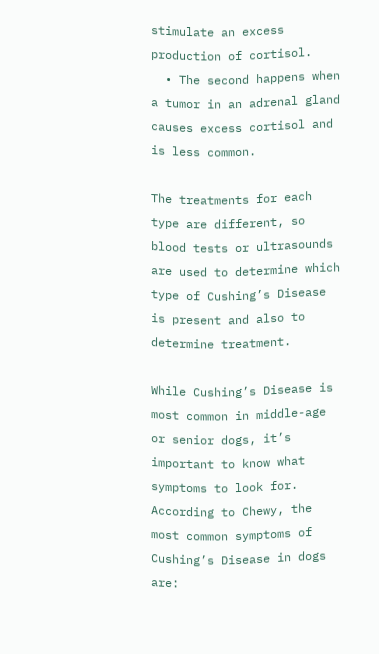stimulate an excess production of cortisol.
  • The second happens when a tumor in an adrenal gland causes excess cortisol and is less common.

The treatments for each type are different, so blood tests or ultrasounds are used to determine which type of Cushing’s Disease is present and also to determine treatment.

While Cushing’s Disease is most common in middle-age or senior dogs, it’s important to know what symptoms to look for. According to Chewy, the most common symptoms of Cushing’s Disease in dogs are: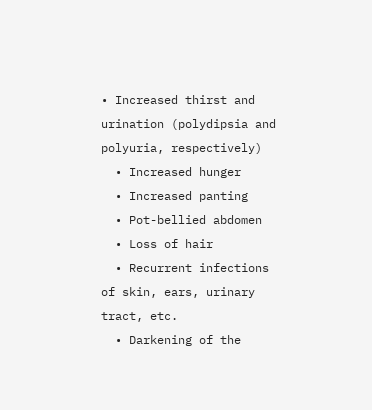• Increased thirst and urination (polydipsia and polyuria, respectively)
  • Increased hunger
  • Increased panting
  • Pot-bellied abdomen
  • Loss of hair
  • Recurrent infections of skin, ears, urinary tract, etc.
  • Darkening of the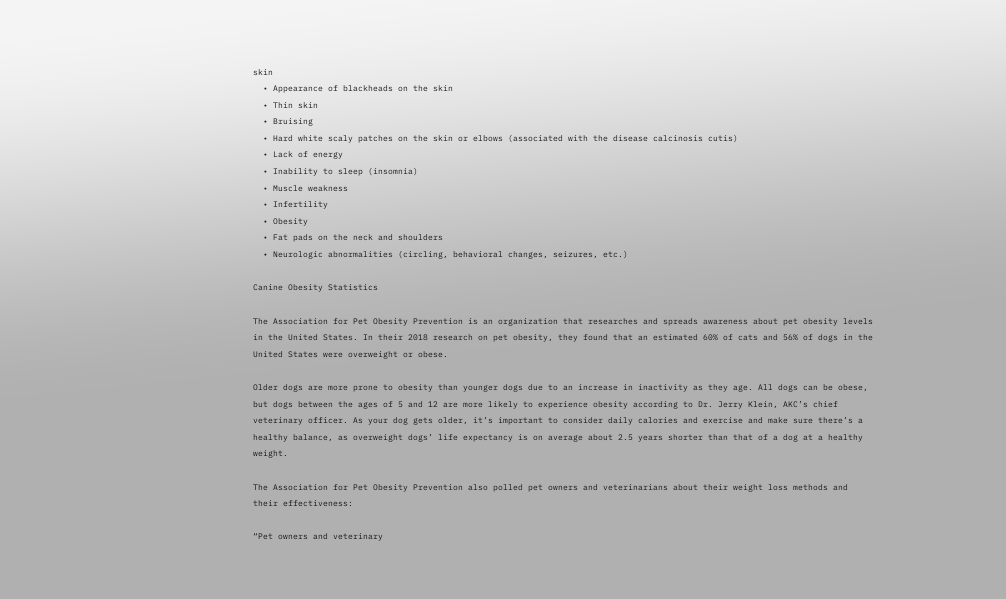skin
  • Appearance of blackheads on the skin
  • Thin skin
  • Bruising
  • Hard white scaly patches on the skin or elbows (associated with the disease calcinosis cutis)
  • Lack of energy
  • Inability to sleep (insomnia)
  • Muscle weakness
  • Infertility
  • Obesity
  • Fat pads on the neck and shoulders
  • Neurologic abnormalities (circling, behavioral changes, seizures, etc.)

Canine Obesity Statistics

The Association for Pet Obesity Prevention is an organization that researches and spreads awareness about pet obesity levels in the United States. In their 2018 research on pet obesity, they found that an estimated 60% of cats and 56% of dogs in the United States were overweight or obese.

Older dogs are more prone to obesity than younger dogs due to an increase in inactivity as they age. All dogs can be obese, but dogs between the ages of 5 and 12 are more likely to experience obesity according to Dr. Jerry Klein, AKC’s chief veterinary officer. As your dog gets older, it’s important to consider daily calories and exercise and make sure there’s a healthy balance, as overweight dogs’ life expectancy is on average about 2.5 years shorter than that of a dog at a healthy weight.

The Association for Pet Obesity Prevention also polled pet owners and veterinarians about their weight loss methods and their effectiveness:

“Pet owners and veterinary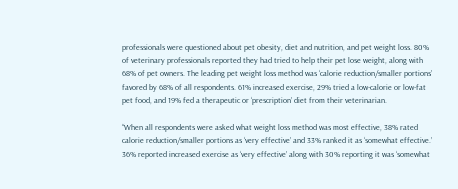professionals were questioned about pet obesity, diet and nutrition, and pet weight loss. 80% of veterinary professionals reported they had tried to help their pet lose weight, along with 68% of pet owners. The leading pet weight loss method was ‘calorie reduction/smaller portions’ favored by 68% of all respondents. 61% increased exercise, 29% tried a low-calorie or low-fat pet food, and 19% fed a therapeutic or ‘prescription’ diet from their veterinarian.

“When all respondents were asked what weight loss method was most effective, 38% rated calorie reduction/smaller portions as ‘very effective’ and 33% ranked it as ‘somewhat effective.’ 36% reported increased exercise as ‘very effective’ along with 30% reporting it was ‘somewhat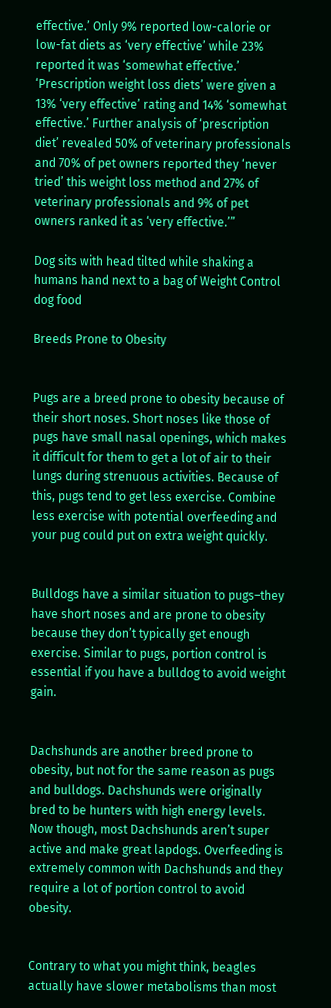effective.’ Only 9% reported low-calorie or low-fat diets as ‘very effective’ while 23% reported it was ‘somewhat effective.’ ‘Prescription weight loss diets’ were given a 13% ‘very effective’ rating and 14% ‘somewhat effective.’ Further analysis of ‘prescription diet’ revealed 50% of veterinary professionals and 70% of pet owners reported they ‘never tried’ this weight loss method and 27% of veterinary professionals and 9% of pet owners ranked it as ‘very effective.’”

Dog sits with head tilted while shaking a humans hand next to a bag of Weight Control dog food

Breeds Prone to Obesity


Pugs are a breed prone to obesity because of their short noses. Short noses like those of pugs have small nasal openings, which makes it difficult for them to get a lot of air to their lungs during strenuous activities. Because of this, pugs tend to get less exercise. Combine less exercise with potential overfeeding and your pug could put on extra weight quickly.


Bulldogs have a similar situation to pugs–they have short noses and are prone to obesity because they don’t typically get enough exercise. Similar to pugs, portion control is essential if you have a bulldog to avoid weight gain.


Dachshunds are another breed prone to obesity, but not for the same reason as pugs and bulldogs. Dachshunds were originally bred to be hunters with high energy levels. Now though, most Dachshunds aren’t super active and make great lapdogs. Overfeeding is extremely common with Dachshunds and they require a lot of portion control to avoid obesity.


Contrary to what you might think, beagles actually have slower metabolisms than most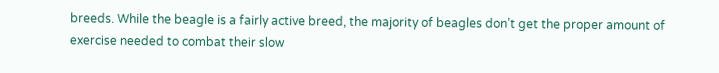breeds. While the beagle is a fairly active breed, the majority of beagles don’t get the proper amount of exercise needed to combat their slow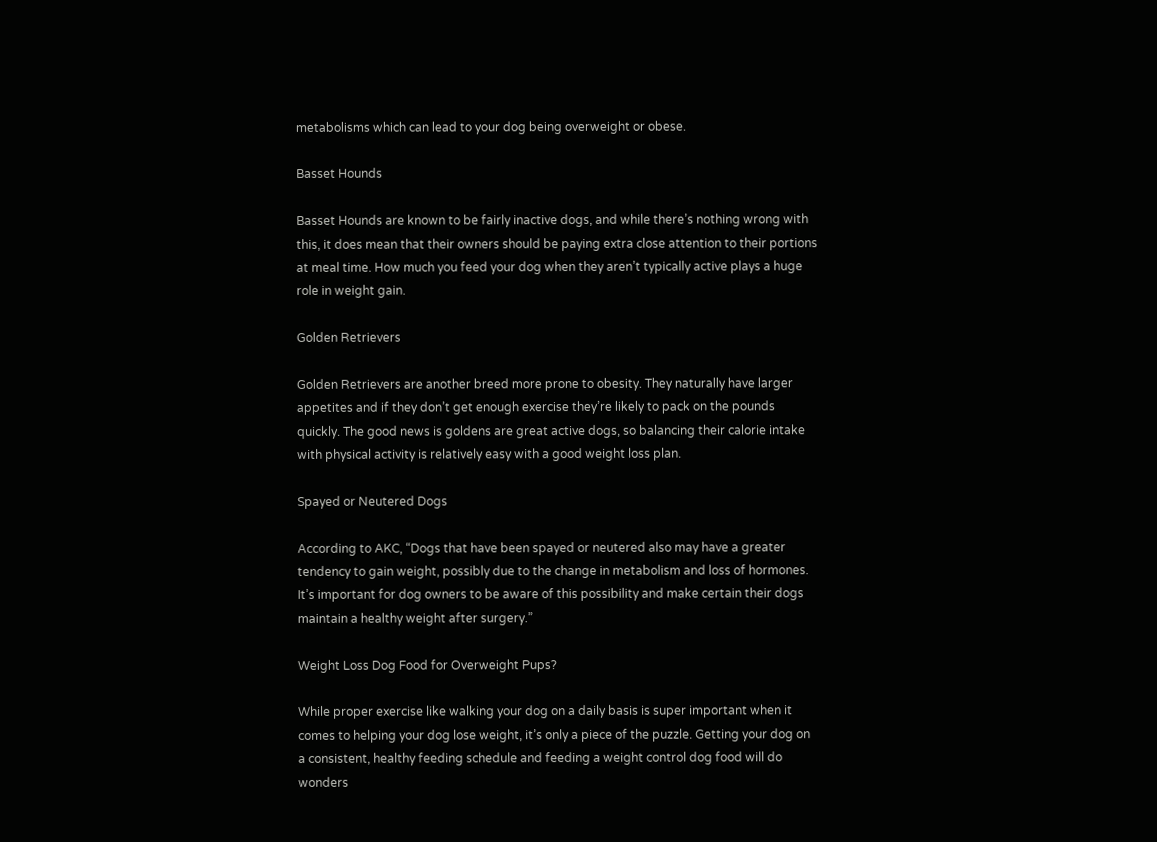metabolisms which can lead to your dog being overweight or obese.

Basset Hounds

Basset Hounds are known to be fairly inactive dogs, and while there’s nothing wrong with this, it does mean that their owners should be paying extra close attention to their portions at meal time. How much you feed your dog when they aren’t typically active plays a huge role in weight gain.

Golden Retrievers

Golden Retrievers are another breed more prone to obesity. They naturally have larger appetites and if they don’t get enough exercise they’re likely to pack on the pounds quickly. The good news is goldens are great active dogs, so balancing their calorie intake with physical activity is relatively easy with a good weight loss plan.

Spayed or Neutered Dogs

According to AKC, “Dogs that have been spayed or neutered also may have a greater tendency to gain weight, possibly due to the change in metabolism and loss of hormones. It’s important for dog owners to be aware of this possibility and make certain their dogs maintain a healthy weight after surgery.”

Weight Loss Dog Food for Overweight Pups?

While proper exercise like walking your dog on a daily basis is super important when it comes to helping your dog lose weight, it’s only a piece of the puzzle. Getting your dog on a consistent, healthy feeding schedule and feeding a weight control dog food will do wonders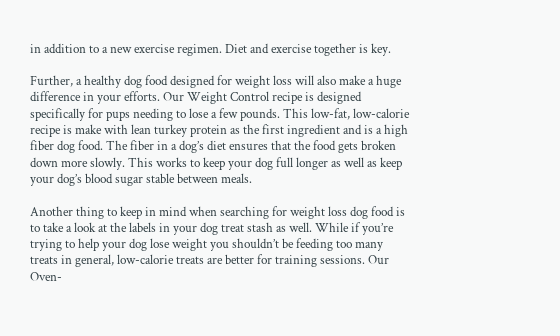in addition to a new exercise regimen. Diet and exercise together is key.

Further, a healthy dog food designed for weight loss will also make a huge difference in your efforts. Our Weight Control recipe is designed specifically for pups needing to lose a few pounds. This low-fat, low-calorie recipe is make with lean turkey protein as the first ingredient and is a high fiber dog food. The fiber in a dog’s diet ensures that the food gets broken down more slowly. This works to keep your dog full longer as well as keep your dog’s blood sugar stable between meals.

Another thing to keep in mind when searching for weight loss dog food is to take a look at the labels in your dog treat stash as well. While if you’re trying to help your dog lose weight you shouldn’t be feeding too many treats in general, low-calorie treats are better for training sessions. Our Oven-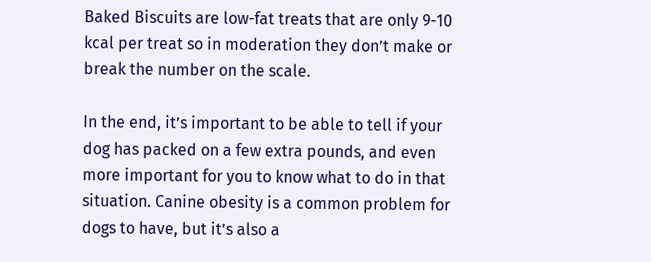Baked Biscuits are low-fat treats that are only 9-10 kcal per treat so in moderation they don’t make or break the number on the scale.

In the end, it’s important to be able to tell if your dog has packed on a few extra pounds, and even more important for you to know what to do in that situation. Canine obesity is a common problem for dogs to have, but it’s also a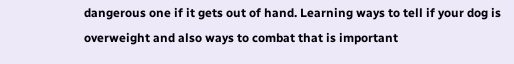dangerous one if it gets out of hand. Learning ways to tell if your dog is overweight and also ways to combat that is important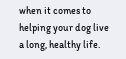when it comes to helping your dog live a long, healthy life.